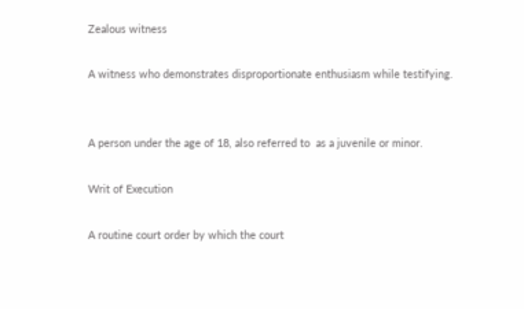Zealous witness

A witness who demonstrates disproportionate enthusiasm while testifying.


A person under the age of 18, also referred to  as a juvenile or minor.

Writ of Execution

A routine court order by which the court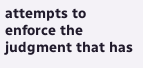attempts to enforce the judgment that has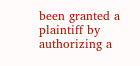been granted a plaintiff by authorizing a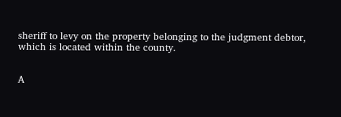sheriff to levy on the property belonging to the judgment debtor, which is located within the county.


A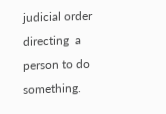judicial order directing  a person to do something.